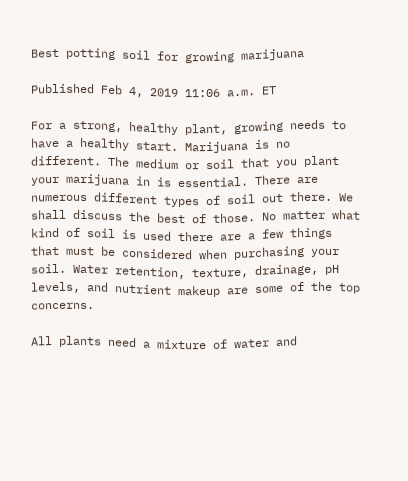Best potting soil for growing marijuana

Published Feb 4, 2019 11:06 a.m. ET

For a strong, healthy plant, growing needs to have a healthy start. Marijuana is no different. The medium or soil that you plant your marijuana in is essential. There are numerous different types of soil out there. We shall discuss the best of those. No matter what kind of soil is used there are a few things that must be considered when purchasing your soil. Water retention, texture, drainage, pH levels, and nutrient makeup are some of the top concerns.

All plants need a mixture of water and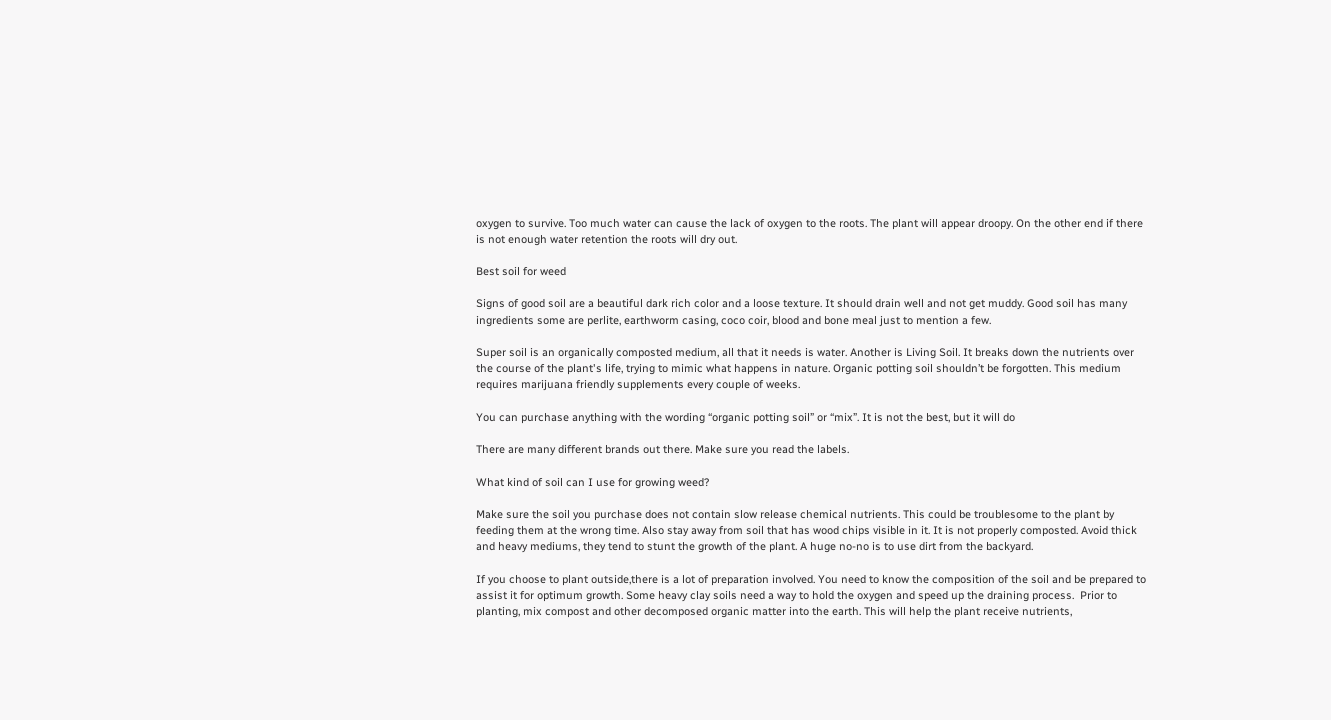oxygen to survive. Too much water can cause the lack of oxygen to the roots. The plant will appear droopy. On the other end if there is not enough water retention the roots will dry out.

Best soil for weed

Signs of good soil are a beautiful dark rich color and a loose texture. It should drain well and not get muddy. Good soil has many ingredients some are perlite, earthworm casing, coco coir, blood and bone meal just to mention a few.

Super soil is an organically composted medium, all that it needs is water. Another is Living Soil. It breaks down the nutrients over the course of the plant's life, trying to mimic what happens in nature. Organic potting soil shouldn’t be forgotten. This medium requires marijuana friendly supplements every couple of weeks.

You can purchase anything with the wording “organic potting soil” or “mix”. It is not the best, but it will do

There are many different brands out there. Make sure you read the labels.

What kind of soil can I use for growing weed?

Make sure the soil you purchase does not contain slow release chemical nutrients. This could be troublesome to the plant by feeding them at the wrong time. Also stay away from soil that has wood chips visible in it. It is not properly composted. Avoid thick and heavy mediums, they tend to stunt the growth of the plant. A huge no-no is to use dirt from the backyard.

If you choose to plant outside,there is a lot of preparation involved. You need to know the composition of the soil and be prepared to assist it for optimum growth. Some heavy clay soils need a way to hold the oxygen and speed up the draining process.  Prior to planting, mix compost and other decomposed organic matter into the earth. This will help the plant receive nutrients,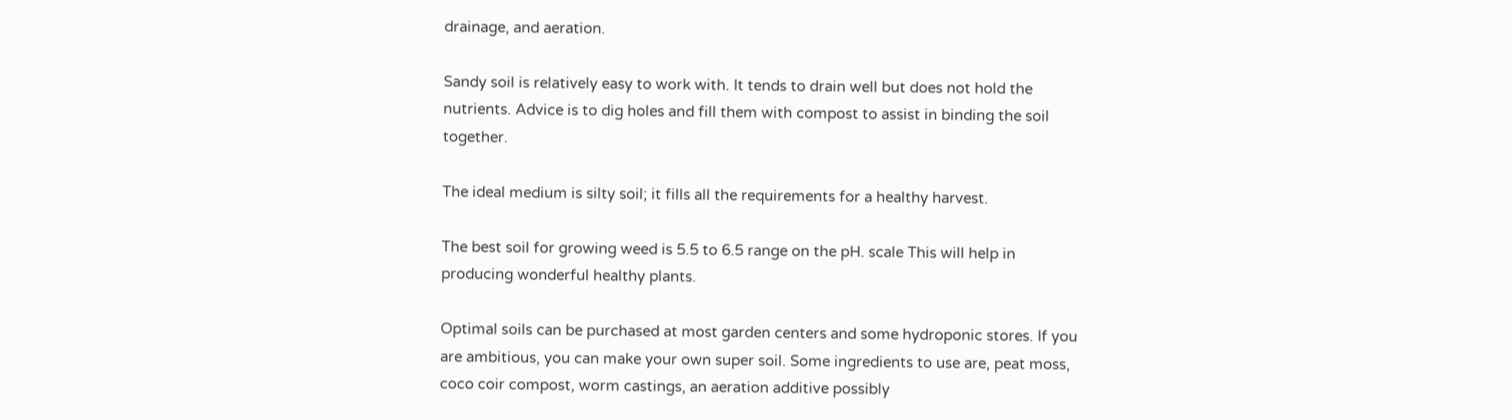drainage, and aeration.

Sandy soil is relatively easy to work with. It tends to drain well but does not hold the nutrients. Advice is to dig holes and fill them with compost to assist in binding the soil together.

The ideal medium is silty soil; it fills all the requirements for a healthy harvest.

The best soil for growing weed is 5.5 to 6.5 range on the pH. scale This will help in producing wonderful healthy plants.

Optimal soils can be purchased at most garden centers and some hydroponic stores. If you are ambitious, you can make your own super soil. Some ingredients to use are, peat moss, coco coir compost, worm castings, an aeration additive possibly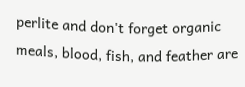perlite and don't forget organic meals, blood, fish, and feather are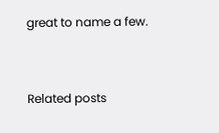great to name a few.


Related posts